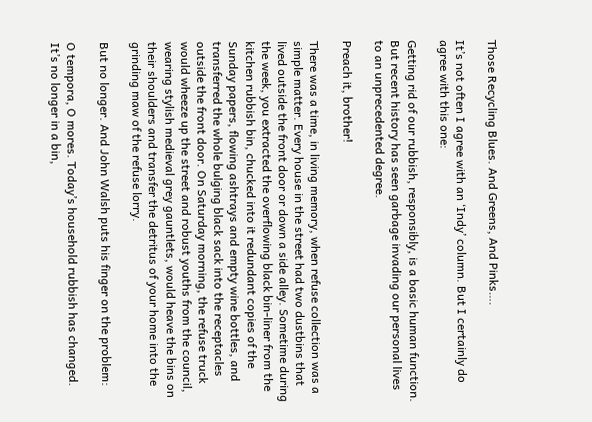Those Recycling Blues. And Greens, And Pinks….

It’s not often I agree with an ‘Indy’ column. But I certainly do agree with this one:

Getting rid of our rubbish, responsibly, is a basic human function. But recent history has seen garbage invading our personal lives to an unprecedented degree.

Preach it, brother!

There was a time, in living memory, when refuse collection was a simple matter. Every house in the street had two dustbins that lived outside the front door or down a side alley. Sometime during the week, you extracted the overflowing black bin-liner from the kitchen rubbish bin, chucked into it redundant copies of the Sunday papers, flowing ashtrays and empty wine bottles, and transferred the whole bulging black sack into the receptacles outside the front door. On Saturday morning, the refuse truck would wheeze up the street and robust youths from the council, wearing stylish medieval grey gauntlets, would heave the bins on their shoulders and transfer the detritus of your home into the grinding maw of the refuse lorry.

But no longer. And John Walsh puts his finger on the problem:

O tempora, O mores. Today’s household rubbish has changed. It’s no longer in a bin,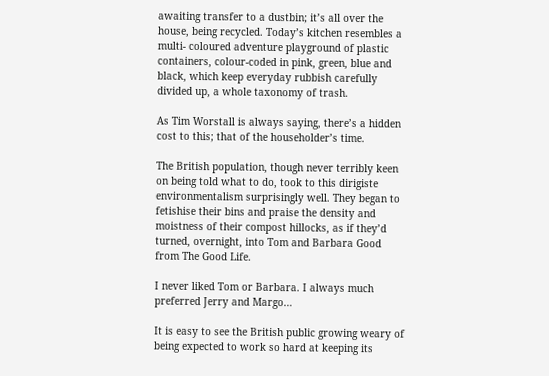awaiting transfer to a dustbin; it’s all over the house, being recycled. Today’s kitchen resembles a multi- coloured adventure playground of plastic containers, colour-coded in pink, green, blue and black, which keep everyday rubbish carefully divided up, a whole taxonomy of trash.

As Tim Worstall is always saying, there’s a hidden cost to this; that of the householder’s time.

The British population, though never terribly keen on being told what to do, took to this dirigiste environmentalism surprisingly well. They began to fetishise their bins and praise the density and moistness of their compost hillocks, as if they’d turned, overnight, into Tom and Barbara Good from The Good Life.

I never liked Tom or Barbara. I always much preferred Jerry and Margo…

It is easy to see the British public growing weary of being expected to work so hard at keeping its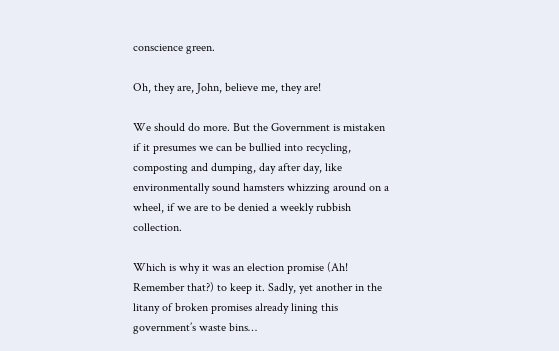conscience green.

Oh, they are, John, believe me, they are!

We should do more. But the Government is mistaken if it presumes we can be bullied into recycling, composting and dumping, day after day, like environmentally sound hamsters whizzing around on a wheel, if we are to be denied a weekly rubbish collection.

Which is why it was an election promise (Ah! Remember that?) to keep it. Sadly, yet another in the litany of broken promises already lining this government’s waste bins…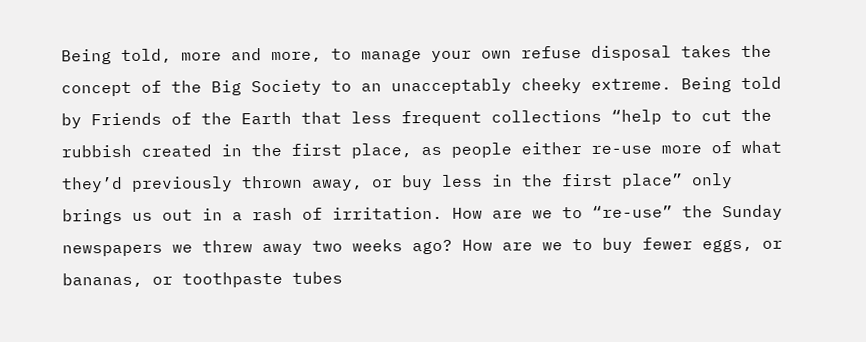Being told, more and more, to manage your own refuse disposal takes the concept of the Big Society to an unacceptably cheeky extreme. Being told by Friends of the Earth that less frequent collections “help to cut the rubbish created in the first place, as people either re-use more of what they’d previously thrown away, or buy less in the first place” only brings us out in a rash of irritation. How are we to “re-use” the Sunday newspapers we threw away two weeks ago? How are we to buy fewer eggs, or bananas, or toothpaste tubes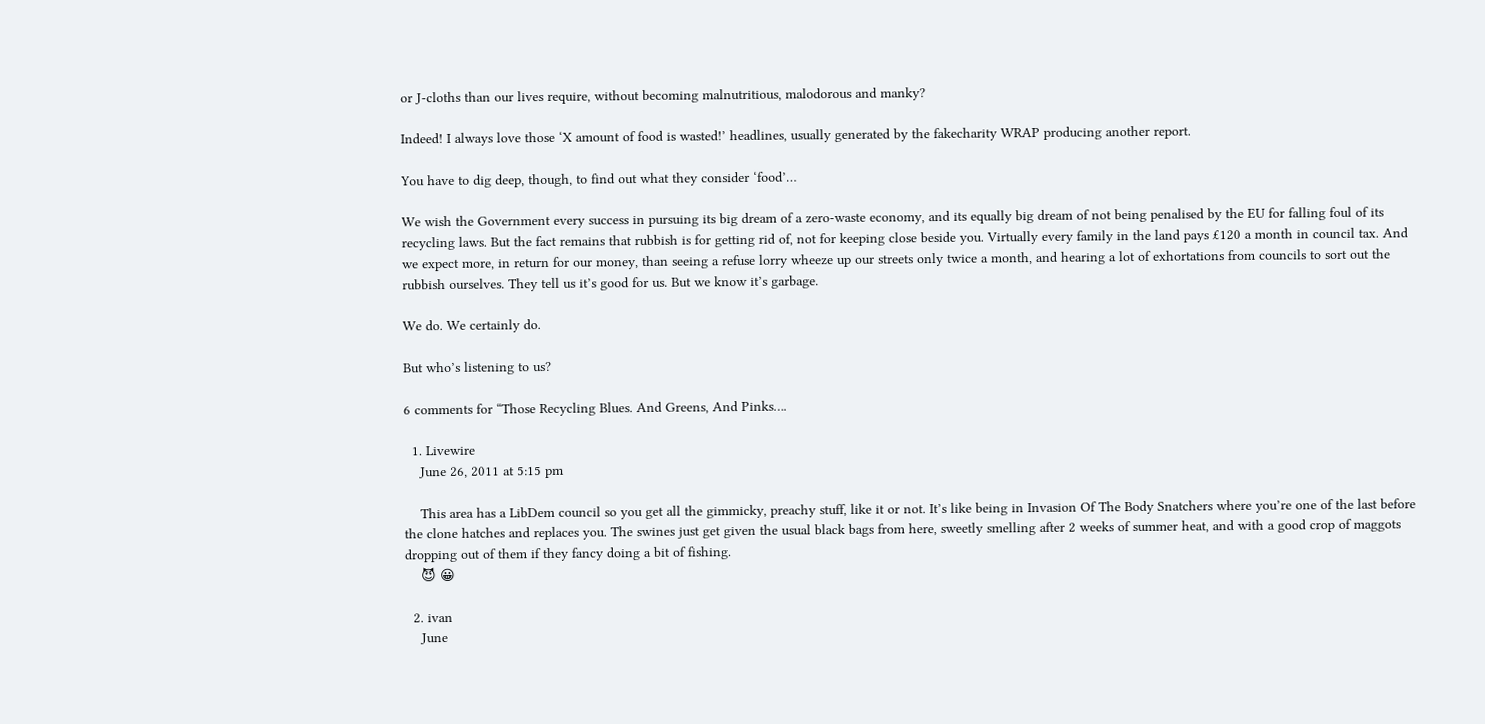or J-cloths than our lives require, without becoming malnutritious, malodorous and manky?

Indeed! I always love those ‘X amount of food is wasted!’ headlines, usually generated by the fakecharity WRAP producing another report.

You have to dig deep, though, to find out what they consider ‘food’…

We wish the Government every success in pursuing its big dream of a zero-waste economy, and its equally big dream of not being penalised by the EU for falling foul of its recycling laws. But the fact remains that rubbish is for getting rid of, not for keeping close beside you. Virtually every family in the land pays £120 a month in council tax. And we expect more, in return for our money, than seeing a refuse lorry wheeze up our streets only twice a month, and hearing a lot of exhortations from councils to sort out the rubbish ourselves. They tell us it’s good for us. But we know it’s garbage.

We do. We certainly do.

But who’s listening to us?

6 comments for “Those Recycling Blues. And Greens, And Pinks….

  1. Livewire
    June 26, 2011 at 5:15 pm

    This area has a LibDem council so you get all the gimmicky, preachy stuff, like it or not. It’s like being in Invasion Of The Body Snatchers where you’re one of the last before the clone hatches and replaces you. The swines just get given the usual black bags from here, sweetly smelling after 2 weeks of summer heat, and with a good crop of maggots dropping out of them if they fancy doing a bit of fishing.
    😈 😀

  2. ivan
    June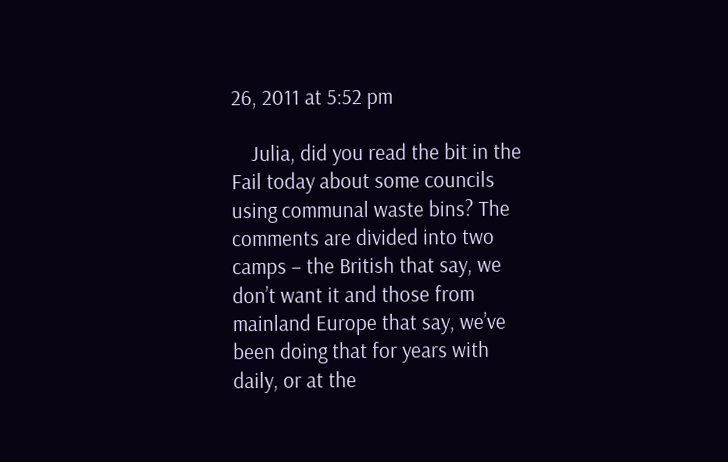26, 2011 at 5:52 pm

    Julia, did you read the bit in the Fail today about some councils using communal waste bins? The comments are divided into two camps – the British that say, we don’t want it and those from mainland Europe that say, we’ve been doing that for years with daily, or at the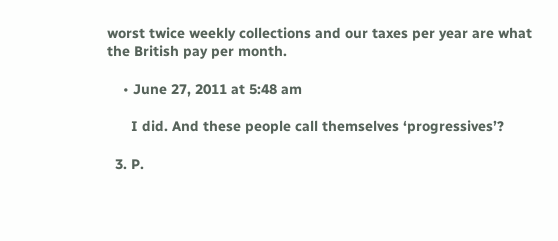worst twice weekly collections and our taxes per year are what the British pay per month.

    • June 27, 2011 at 5:48 am

      I did. And these people call themselves ‘progressives’?

  3. P.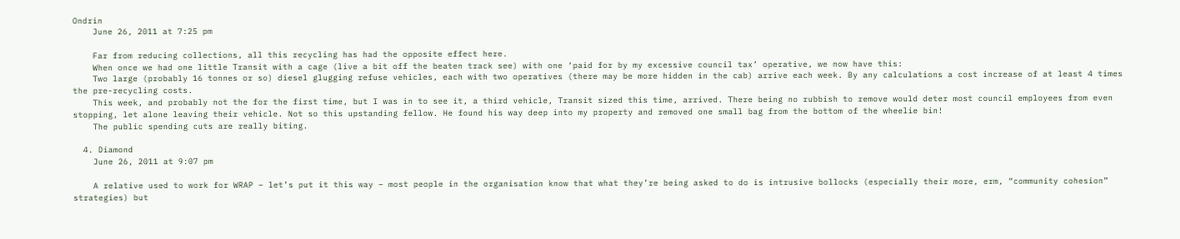Ondrin
    June 26, 2011 at 7:25 pm

    Far from reducing collections, all this recycling has had the opposite effect here.
    When once we had one little Transit with a cage (live a bit off the beaten track see) with one ‘paid for by my excessive council tax’ operative, we now have this:
    Two large (probably 16 tonnes or so) diesel glugging refuse vehicles, each with two operatives (there may be more hidden in the cab) arrive each week. By any calculations a cost increase of at least 4 times the pre-recycling costs.
    This week, and probably not the for the first time, but I was in to see it, a third vehicle, Transit sized this time, arrived. There being no rubbish to remove would deter most council employees from even stopping, let alone leaving their vehicle. Not so this upstanding fellow. He found his way deep into my property and removed one small bag from the bottom of the wheelie bin!
    The public spending cuts are really biting.

  4. Diamond
    June 26, 2011 at 9:07 pm

    A relative used to work for WRAP – let’s put it this way – most people in the organisation know that what they’re being asked to do is intrusive bollocks (especially their more, erm, “community cohesion” strategies) but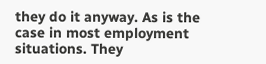they do it anyway. As is the case in most employment situations. They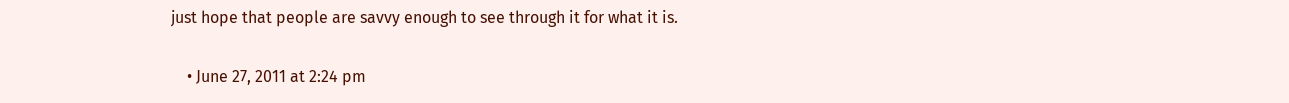just hope that people are savvy enough to see through it for what it is.

    • June 27, 2011 at 2:24 pm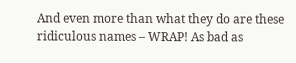And even more than what they do are these ridiculous names – WRAP! As bad as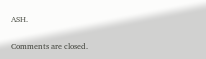ASH.

Comments are closed.